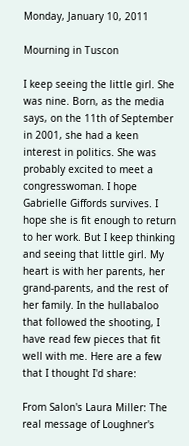Monday, January 10, 2011

Mourning in Tuscon

I keep seeing the little girl. She was nine. Born, as the media says, on the 11th of September in 2001, she had a keen interest in politics. She was probably excited to meet a congresswoman. I hope Gabrielle Giffords survives. I hope she is fit enough to return to her work. But I keep thinking and seeing that little girl. My heart is with her parents, her grand-parents, and the rest of her family. In the hullabaloo that followed the shooting, I have read few pieces that fit well with me. Here are a few that I thought I'd share:

From Salon's Laura Miller: The real message of Loughner's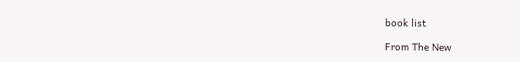book list

From The New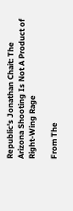Republic's Jonathan Chait: The Arizona Shooting Is Not A Product of Right-Wing Rage

From The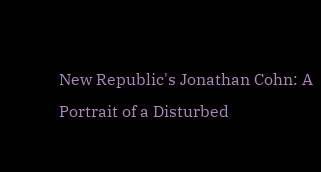New Republic's Jonathan Cohn: A Portrait of a Disturbed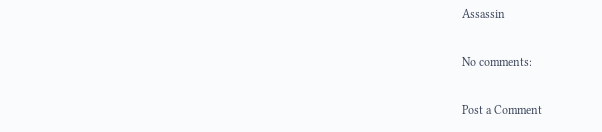Assassin

No comments:

Post a Comment